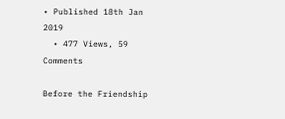• Published 18th Jan 2019
  • 477 Views, 59 Comments

Before the Friendship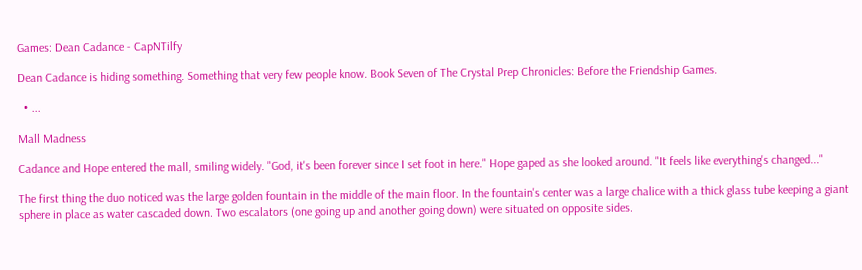Games: Dean Cadance - CapNTilfy

Dean Cadance is hiding something. Something that very few people know. Book Seven of The Crystal Prep Chronicles: Before the Friendship Games.

  • ...

Mall Madness

Cadance and Hope entered the mall, smiling widely. "God, it's been forever since I set foot in here." Hope gaped as she looked around. "It feels like everything's changed..."

The first thing the duo noticed was the large golden fountain in the middle of the main floor. In the fountain's center was a large chalice with a thick glass tube keeping a giant sphere in place as water cascaded down. Two escalators (one going up and another going down) were situated on opposite sides.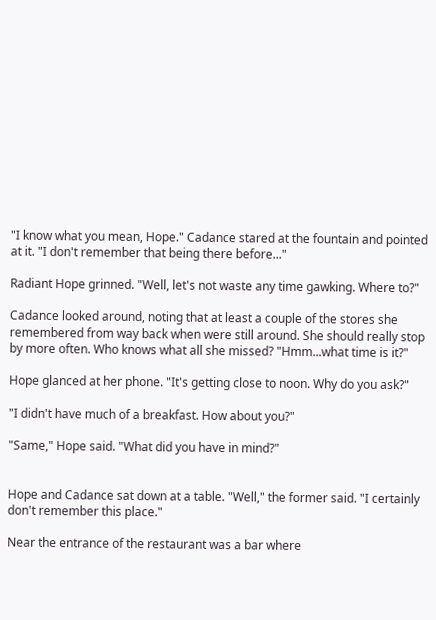"I know what you mean, Hope." Cadance stared at the fountain and pointed at it. "I don't remember that being there before..."

Radiant Hope grinned. "Well, let's not waste any time gawking. Where to?"

Cadance looked around, noting that at least a couple of the stores she remembered from way back when were still around. She should really stop by more often. Who knows what all she missed? "Hmm...what time is it?"

Hope glanced at her phone. "It's getting close to noon. Why do you ask?"

"I didn't have much of a breakfast. How about you?"

"Same," Hope said. "What did you have in mind?"


Hope and Cadance sat down at a table. "Well," the former said. "I certainly don't remember this place."

Near the entrance of the restaurant was a bar where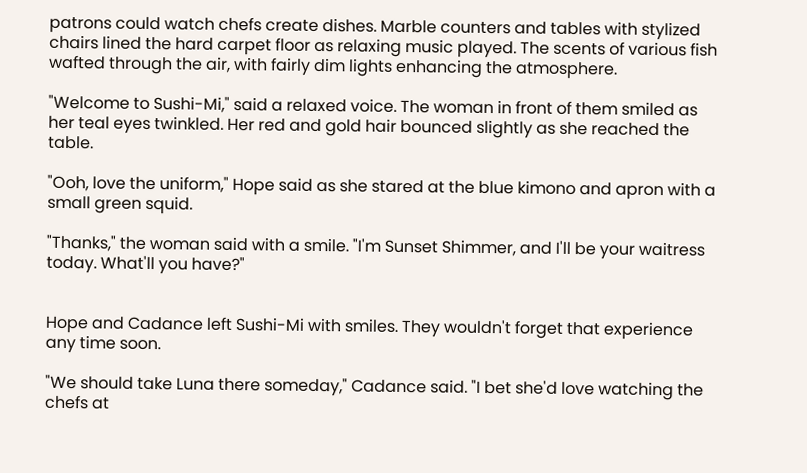patrons could watch chefs create dishes. Marble counters and tables with stylized chairs lined the hard carpet floor as relaxing music played. The scents of various fish wafted through the air, with fairly dim lights enhancing the atmosphere.

"Welcome to Sushi-Mi," said a relaxed voice. The woman in front of them smiled as her teal eyes twinkled. Her red and gold hair bounced slightly as she reached the table.

"Ooh, love the uniform," Hope said as she stared at the blue kimono and apron with a small green squid.

"Thanks," the woman said with a smile. "I'm Sunset Shimmer, and I'll be your waitress today. What'll you have?"


Hope and Cadance left Sushi-Mi with smiles. They wouldn't forget that experience any time soon.

"We should take Luna there someday," Cadance said. "I bet she'd love watching the chefs at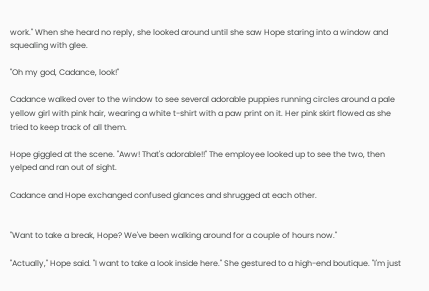work." When she heard no reply, she looked around until she saw Hope staring into a window and squealing with glee.

"Oh my god, Cadance, look!"

Cadance walked over to the window to see several adorable puppies running circles around a pale yellow girl with pink hair, wearing a white t-shirt with a paw print on it. Her pink skirt flowed as she tried to keep track of all them.

Hope giggled at the scene. "Aww! That's adorable!!" The employee looked up to see the two, then yelped and ran out of sight.

Cadance and Hope exchanged confused glances and shrugged at each other.


"Want to take a break, Hope? We've been walking around for a couple of hours now."

"Actually," Hope said. "I want to take a look inside here." She gestured to a high-end boutique. "I'm just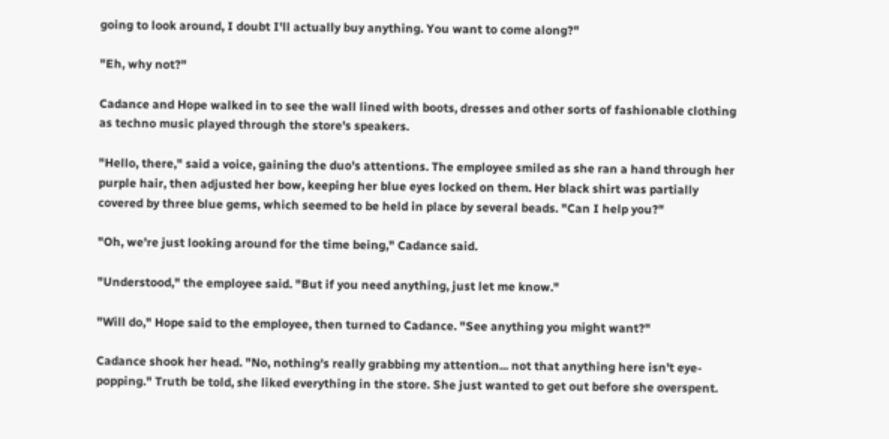going to look around, I doubt I'll actually buy anything. You want to come along?"

"Eh, why not?"

Cadance and Hope walked in to see the wall lined with boots, dresses and other sorts of fashionable clothing as techno music played through the store's speakers.

"Hello, there," said a voice, gaining the duo's attentions. The employee smiled as she ran a hand through her purple hair, then adjusted her bow, keeping her blue eyes locked on them. Her black shirt was partially covered by three blue gems, which seemed to be held in place by several beads. "Can I help you?"

"Oh, we're just looking around for the time being," Cadance said.

"Understood," the employee said. "But if you need anything, just let me know."

"Will do," Hope said to the employee, then turned to Cadance. "See anything you might want?"

Cadance shook her head. "No, nothing's really grabbing my attention... not that anything here isn't eye-popping." Truth be told, she liked everything in the store. She just wanted to get out before she overspent.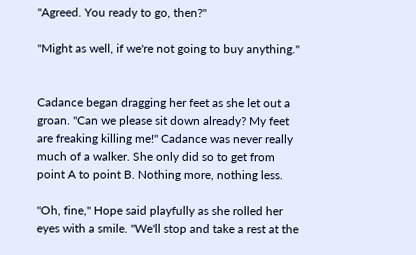"Agreed. You ready to go, then?"

"Might as well, if we're not going to buy anything."


Cadance began dragging her feet as she let out a groan. "Can we please sit down already? My feet are freaking killing me!" Cadance was never really much of a walker. She only did so to get from point A to point B. Nothing more, nothing less.

"Oh, fine," Hope said playfully as she rolled her eyes with a smile. "We'll stop and take a rest at the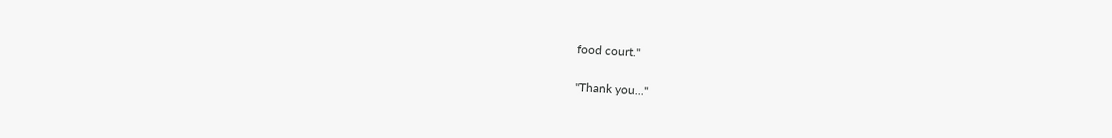food court."

"Thank you..."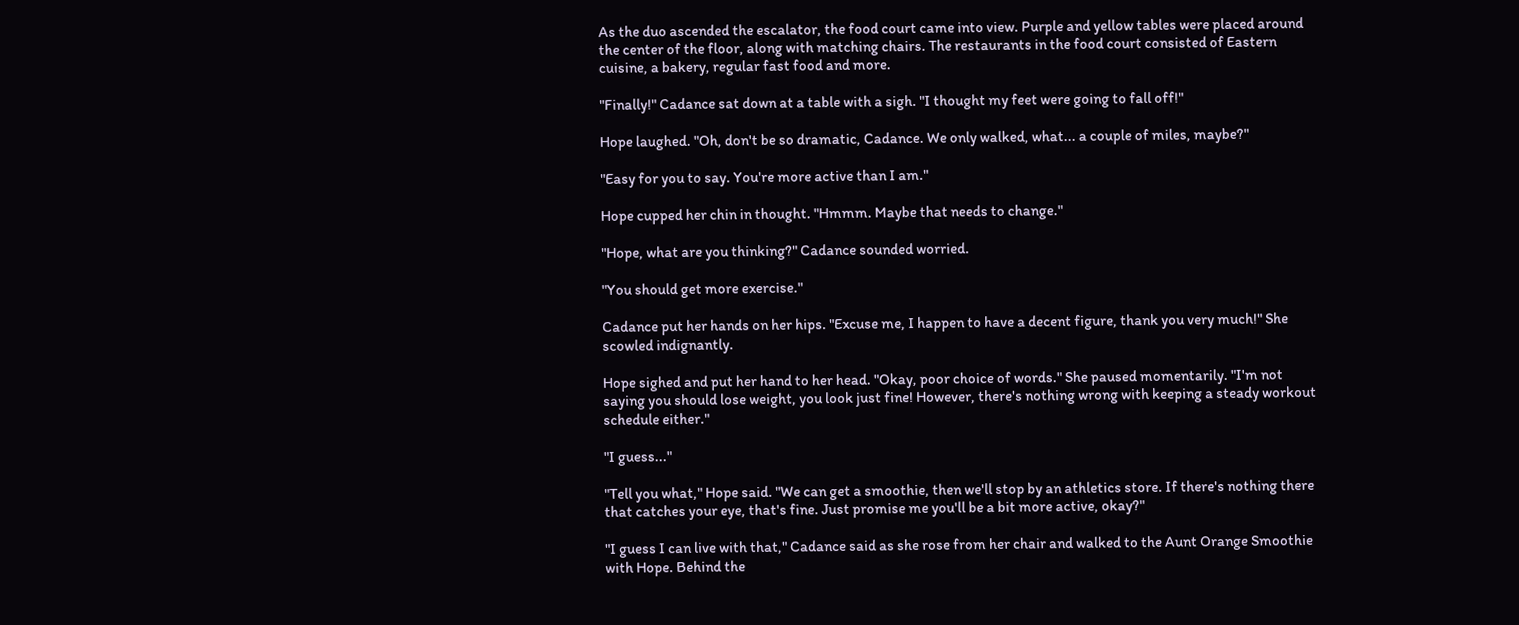As the duo ascended the escalator, the food court came into view. Purple and yellow tables were placed around the center of the floor, along with matching chairs. The restaurants in the food court consisted of Eastern cuisine, a bakery, regular fast food and more.

"Finally!" Cadance sat down at a table with a sigh. "I thought my feet were going to fall off!"

Hope laughed. "Oh, don't be so dramatic, Cadance. We only walked, what... a couple of miles, maybe?"

"Easy for you to say. You're more active than I am."

Hope cupped her chin in thought. "Hmmm. Maybe that needs to change."

"Hope, what are you thinking?" Cadance sounded worried.

"You should get more exercise."

Cadance put her hands on her hips. "Excuse me, I happen to have a decent figure, thank you very much!" She scowled indignantly.

Hope sighed and put her hand to her head. "Okay, poor choice of words." She paused momentarily. "I'm not saying you should lose weight, you look just fine! However, there's nothing wrong with keeping a steady workout schedule either."

"I guess..."

"Tell you what," Hope said. "We can get a smoothie, then we'll stop by an athletics store. If there's nothing there that catches your eye, that's fine. Just promise me you'll be a bit more active, okay?"

"I guess I can live with that," Cadance said as she rose from her chair and walked to the Aunt Orange Smoothie with Hope. Behind the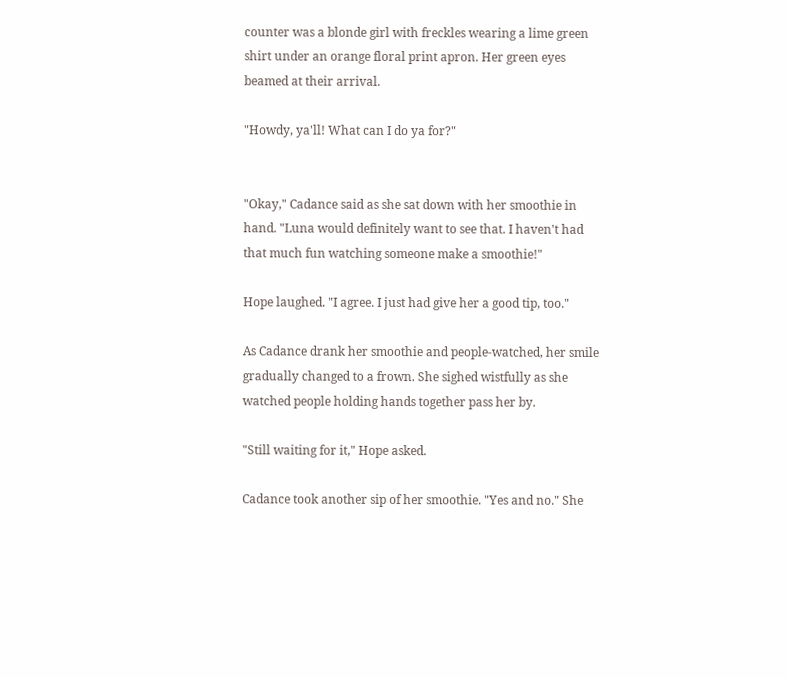counter was a blonde girl with freckles wearing a lime green shirt under an orange floral print apron. Her green eyes beamed at their arrival.

"Howdy, ya'll! What can I do ya for?"


"Okay," Cadance said as she sat down with her smoothie in hand. "Luna would definitely want to see that. I haven't had that much fun watching someone make a smoothie!"

Hope laughed. "I agree. I just had give her a good tip, too."

As Cadance drank her smoothie and people-watched, her smile gradually changed to a frown. She sighed wistfully as she watched people holding hands together pass her by.

"Still waiting for it," Hope asked.

Cadance took another sip of her smoothie. "Yes and no." She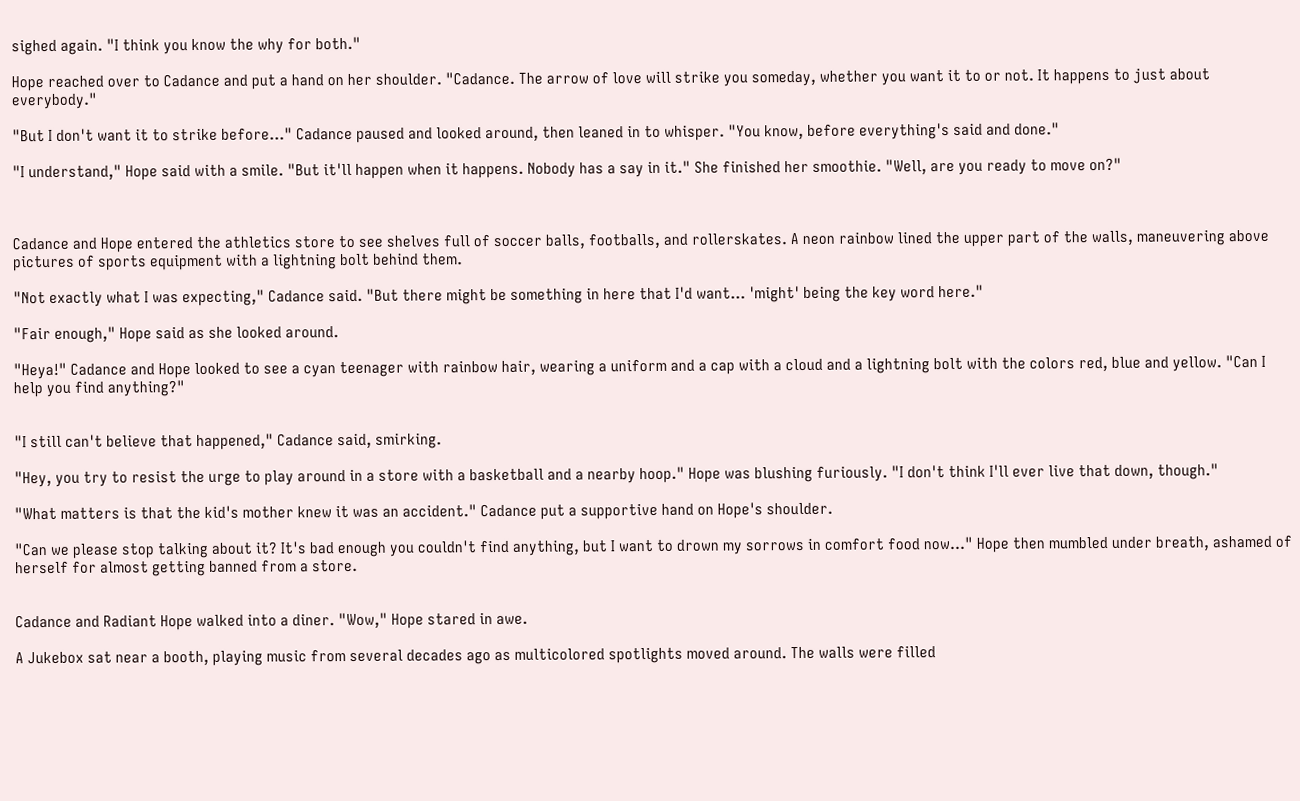sighed again. "I think you know the why for both."

Hope reached over to Cadance and put a hand on her shoulder. "Cadance. The arrow of love will strike you someday, whether you want it to or not. It happens to just about everybody."

"But I don't want it to strike before..." Cadance paused and looked around, then leaned in to whisper. "You know, before everything's said and done."

"I understand," Hope said with a smile. "But it'll happen when it happens. Nobody has a say in it." She finished her smoothie. "Well, are you ready to move on?"



Cadance and Hope entered the athletics store to see shelves full of soccer balls, footballs, and rollerskates. A neon rainbow lined the upper part of the walls, maneuvering above pictures of sports equipment with a lightning bolt behind them.

"Not exactly what I was expecting," Cadance said. "But there might be something in here that I'd want... 'might' being the key word here."

"Fair enough," Hope said as she looked around.

"Heya!" Cadance and Hope looked to see a cyan teenager with rainbow hair, wearing a uniform and a cap with a cloud and a lightning bolt with the colors red, blue and yellow. "Can I help you find anything?"


"I still can't believe that happened," Cadance said, smirking.

"Hey, you try to resist the urge to play around in a store with a basketball and a nearby hoop." Hope was blushing furiously. "I don't think I'll ever live that down, though."

"What matters is that the kid's mother knew it was an accident." Cadance put a supportive hand on Hope's shoulder.

"Can we please stop talking about it? It's bad enough you couldn't find anything, but I want to drown my sorrows in comfort food now..." Hope then mumbled under breath, ashamed of herself for almost getting banned from a store.


Cadance and Radiant Hope walked into a diner. "Wow," Hope stared in awe.

A Jukebox sat near a booth, playing music from several decades ago as multicolored spotlights moved around. The walls were filled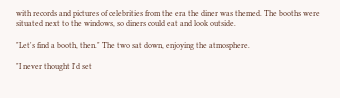with records and pictures of celebrities from the era the diner was themed. The booths were situated next to the windows, so diners could eat and look outside.

"Let's find a booth, then." The two sat down, enjoying the atmosphere.

"I never thought I'd set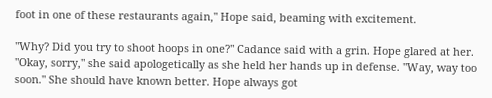foot in one of these restaurants again," Hope said, beaming with excitement.

"Why? Did you try to shoot hoops in one?" Cadance said with a grin. Hope glared at her. "Okay, sorry," she said apologetically as she held her hands up in defense. "Way, way too soon." She should have known better. Hope always got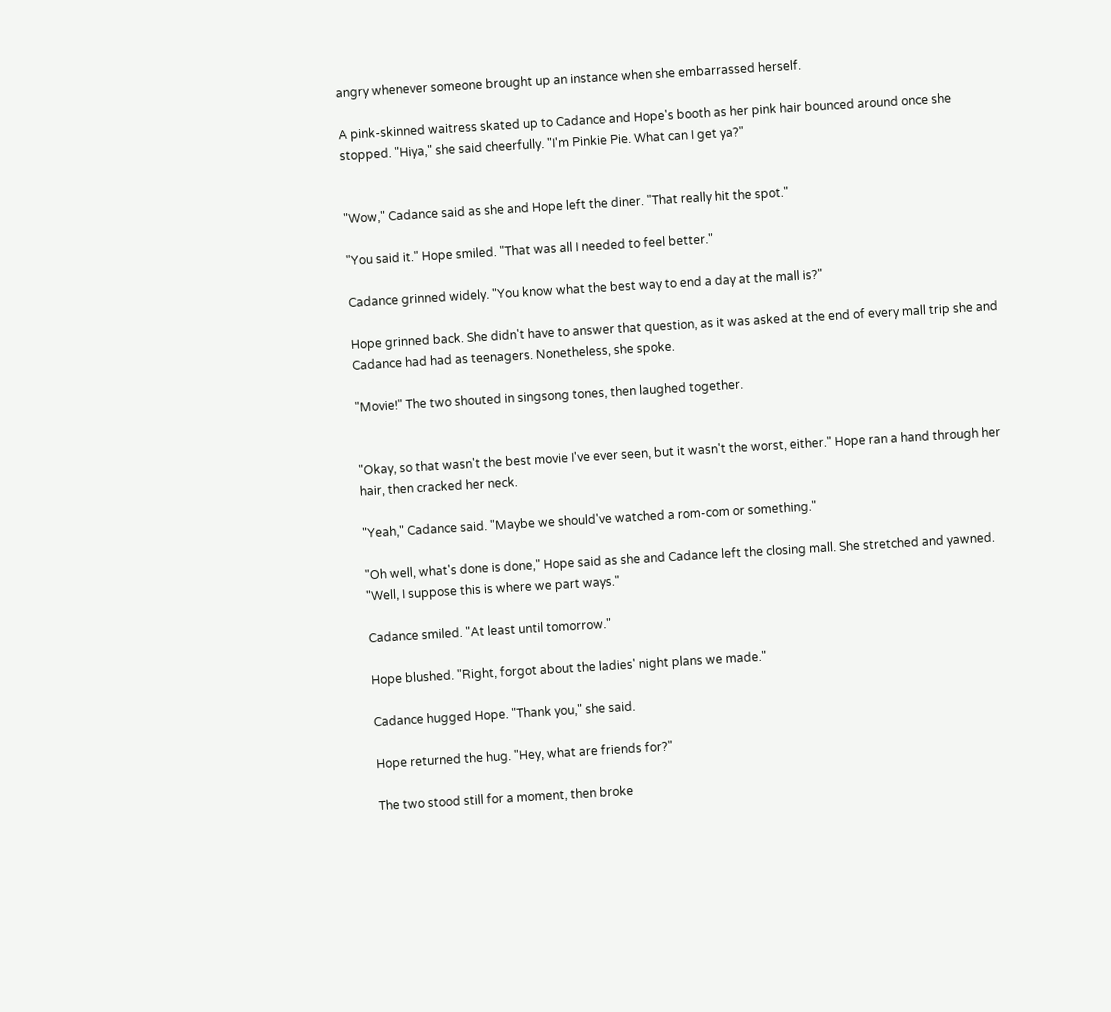angry whenever someone brought up an instance when she embarrassed herself.

A pink-skinned waitress skated up to Cadance and Hope's booth as her pink hair bounced around once she stopped. "Hiya," she said cheerfully. "I'm Pinkie Pie. What can I get ya?"


"Wow," Cadance said as she and Hope left the diner. "That really hit the spot."

"You said it." Hope smiled. "That was all I needed to feel better."

Cadance grinned widely. "You know what the best way to end a day at the mall is?"

Hope grinned back. She didn't have to answer that question, as it was asked at the end of every mall trip she and Cadance had had as teenagers. Nonetheless, she spoke.

"Movie!" The two shouted in singsong tones, then laughed together.


"Okay, so that wasn't the best movie I've ever seen, but it wasn't the worst, either." Hope ran a hand through her hair, then cracked her neck.

"Yeah," Cadance said. "Maybe we should've watched a rom-com or something."

"Oh well, what's done is done," Hope said as she and Cadance left the closing mall. She stretched and yawned. "Well, I suppose this is where we part ways."

Cadance smiled. "At least until tomorrow."

Hope blushed. "Right, forgot about the ladies' night plans we made."

Cadance hugged Hope. "Thank you," she said.

Hope returned the hug. "Hey, what are friends for?"

The two stood still for a moment, then broke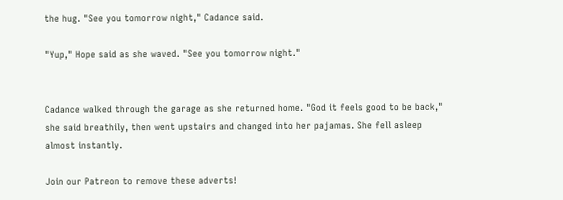the hug. "See you tomorrow night," Cadance said.

"Yup," Hope said as she waved. "See you tomorrow night."


Cadance walked through the garage as she returned home. "God it feels good to be back," she said breathily, then went upstairs and changed into her pajamas. She fell asleep almost instantly.

Join our Patreon to remove these adverts!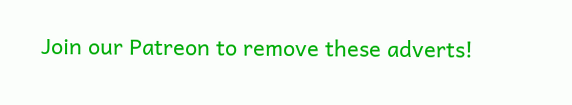Join our Patreon to remove these adverts!